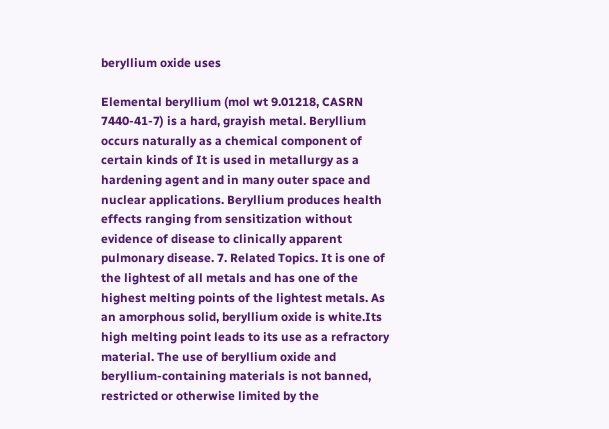beryllium oxide uses

Elemental beryllium (mol wt 9.01218, CASRN 7440-41-7) is a hard, grayish metal. Beryllium occurs naturally as a chemical component of certain kinds of It is used in metallurgy as a hardening agent and in many outer space and nuclear applications. Beryllium produces health effects ranging from sensitization without evidence of disease to clinically apparent pulmonary disease. 7. Related Topics. It is one of the lightest of all metals and has one of the highest melting points of the lightest metals. As an amorphous solid, beryllium oxide is white.Its high melting point leads to its use as a refractory material. The use of beryllium oxide and beryllium-containing materials is not banned, restricted or otherwise limited by the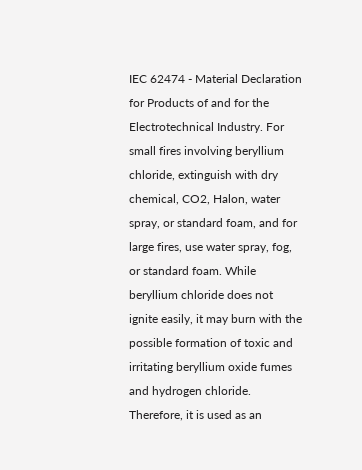IEC 62474 - Material Declaration for Products of and for the Electrotechnical Industry. For small fires involving beryllium chloride, extinguish with dry chemical, CO2, Halon, water spray, or standard foam, and for large fires, use water spray, fog, or standard foam. While beryllium chloride does not ignite easily, it may burn with the possible formation of toxic and irritating beryllium oxide fumes and hydrogen chloride. Therefore, it is used as an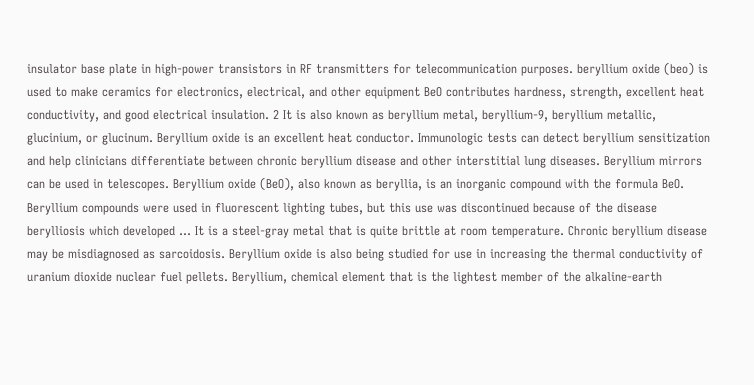insulator base plate in high-power transistors in RF transmitters for telecommunication purposes. beryllium oxide (beo) is used to make ceramics for electronics, electrical, and other equipment BeO contributes hardness, strength, excellent heat conductivity, and good electrical insulation. 2 It is also known as beryllium metal, beryllium-9, beryllium metallic, glucinium, or glucinum. Beryllium oxide is an excellent heat conductor. Immunologic tests can detect beryllium sensitization and help clinicians differentiate between chronic beryllium disease and other interstitial lung diseases. Beryllium mirrors can be used in telescopes. Beryllium oxide (BeO), also known as beryllia, is an inorganic compound with the formula BeO. Beryllium compounds were used in fluorescent lighting tubes, but this use was discontinued because of the disease berylliosis which developed … It is a steel-gray metal that is quite brittle at room temperature. Chronic beryllium disease may be misdiagnosed as sarcoidosis. Beryllium oxide is also being studied for use in increasing the thermal conductivity of uranium dioxide nuclear fuel pellets. Beryllium, chemical element that is the lightest member of the alkaline-earth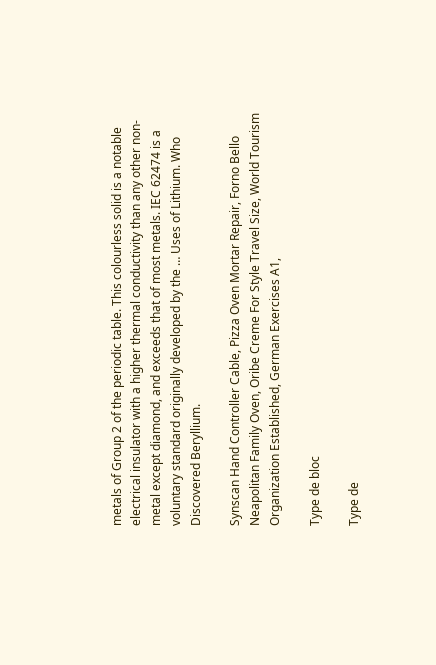metals of Group 2 of the periodic table. This colourless solid is a notable electrical insulator with a higher thermal conductivity than any other non-metal except diamond, and exceeds that of most metals. IEC 62474 is a voluntary standard originally developed by the … Uses of Lithium. Who Discovered Beryllium.

Synscan Hand Controller Cable, Pizza Oven Mortar Repair, Forno Bello Neapolitan Family Oven, Oribe Creme For Style Travel Size, World Tourism Organization Established, German Exercises A1,

Type de bloc

Type de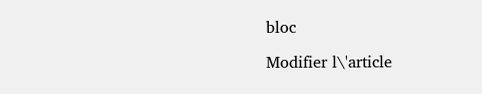bloc

Modifier l\'article